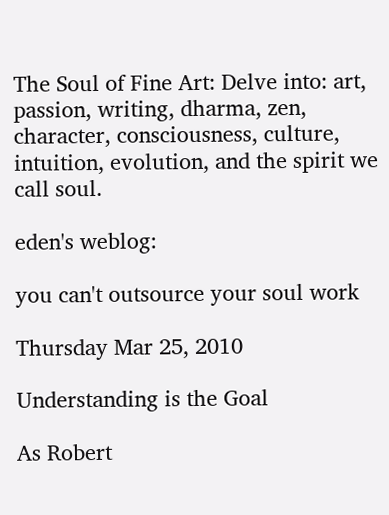The Soul of Fine Art: Delve into: art, passion, writing, dharma, zen, character, consciousness, culture, intuition, evolution, and the spirit we call soul.

eden's weblog:

you can't outsource your soul work

Thursday Mar 25, 2010

Understanding is the Goal

As Robert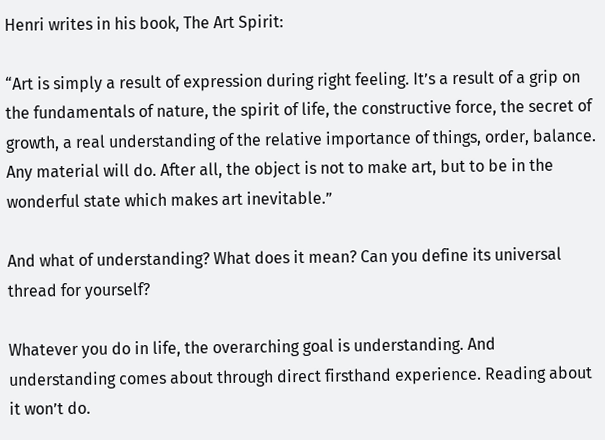Henri writes in his book, The Art Spirit:

“Art is simply a result of expression during right feeling. It’s a result of a grip on the fundamentals of nature, the spirit of life, the constructive force, the secret of growth, a real understanding of the relative importance of things, order, balance. Any material will do. After all, the object is not to make art, but to be in the wonderful state which makes art inevitable.”

And what of understanding? What does it mean? Can you define its universal thread for yourself?

Whatever you do in life, the overarching goal is understanding. And understanding comes about through direct firsthand experience. Reading about it won’t do.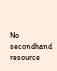No secondhand resource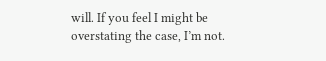will. If you feel I might be overstating the case, I’m not.